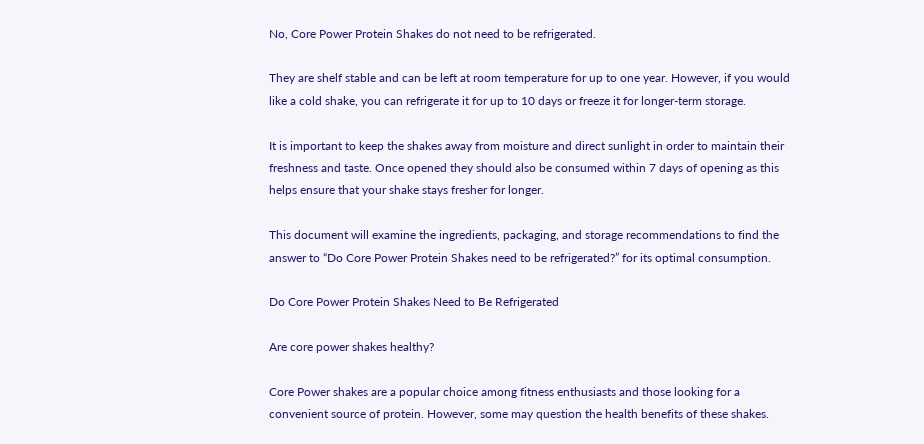No, Core Power Protein Shakes do not need to be refrigerated.

They are shelf stable and can be left at room temperature for up to one year. However, if you would like a cold shake, you can refrigerate it for up to 10 days or freeze it for longer-term storage.

It is important to keep the shakes away from moisture and direct sunlight in order to maintain their freshness and taste. Once opened they should also be consumed within 7 days of opening as this helps ensure that your shake stays fresher for longer.

This document will examine the ingredients, packaging, and storage recommendations to find the answer to “Do Core Power Protein Shakes need to be refrigerated?” for its optimal consumption.

Do Core Power Protein Shakes Need to Be Refrigerated

Are core power shakes healthy?

Core Power shakes are a popular choice among fitness enthusiasts and those looking for a convenient source of protein. However, some may question the health benefits of these shakes.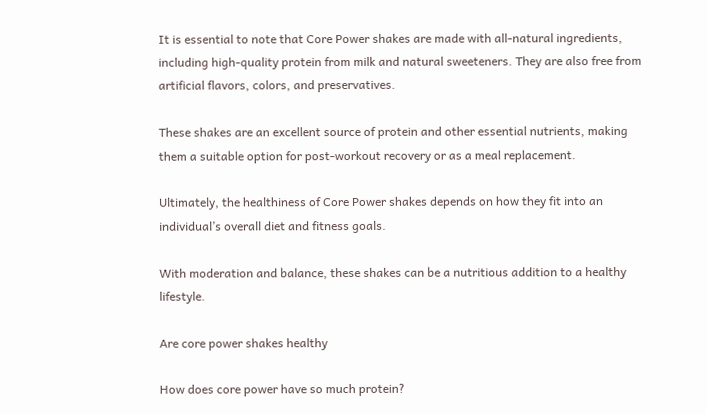It is essential to note that Core Power shakes are made with all-natural ingredients, including high-quality protein from milk and natural sweeteners. They are also free from artificial flavors, colors, and preservatives.

These shakes are an excellent source of protein and other essential nutrients, making them a suitable option for post-workout recovery or as a meal replacement.

Ultimately, the healthiness of Core Power shakes depends on how they fit into an individual’s overall diet and fitness goals.

With moderation and balance, these shakes can be a nutritious addition to a healthy lifestyle.

Are core power shakes healthy

How does core power have so much protein?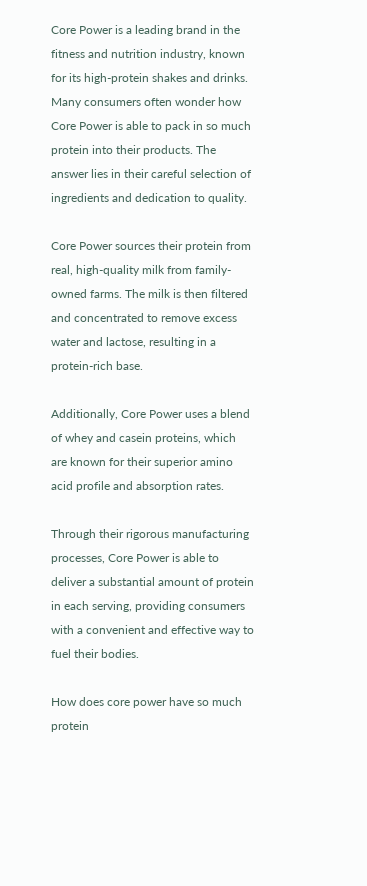Core Power is a leading brand in the fitness and nutrition industry, known for its high-protein shakes and drinks. Many consumers often wonder how Core Power is able to pack in so much protein into their products. The answer lies in their careful selection of ingredients and dedication to quality.

Core Power sources their protein from real, high-quality milk from family-owned farms. The milk is then filtered and concentrated to remove excess water and lactose, resulting in a protein-rich base.

Additionally, Core Power uses a blend of whey and casein proteins, which are known for their superior amino acid profile and absorption rates.

Through their rigorous manufacturing processes, Core Power is able to deliver a substantial amount of protein in each serving, providing consumers with a convenient and effective way to fuel their bodies.

How does core power have so much protein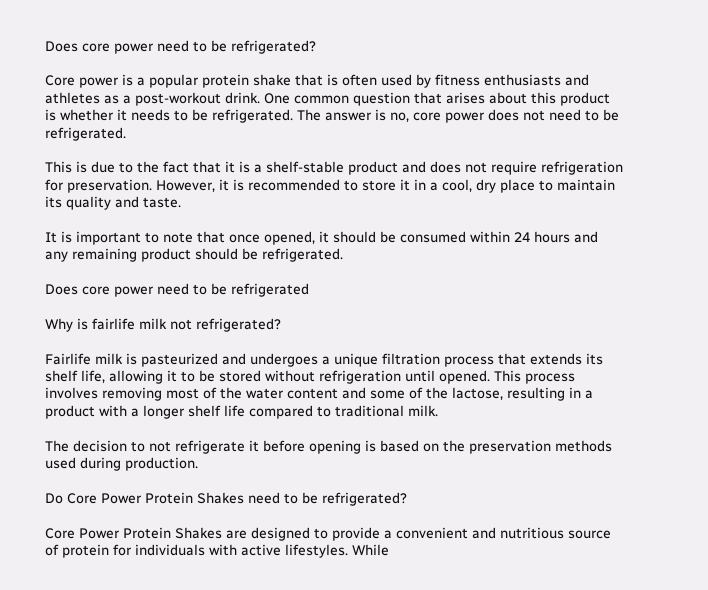Does core power need to be refrigerated?

Core power is a popular protein shake that is often used by fitness enthusiasts and athletes as a post-workout drink. One common question that arises about this product is whether it needs to be refrigerated. The answer is no, core power does not need to be refrigerated.

This is due to the fact that it is a shelf-stable product and does not require refrigeration for preservation. However, it is recommended to store it in a cool, dry place to maintain its quality and taste.

It is important to note that once opened, it should be consumed within 24 hours and any remaining product should be refrigerated.

Does core power need to be refrigerated

Why is fairlife milk not refrigerated?

Fairlife milk is pasteurized and undergoes a unique filtration process that extends its shelf life, allowing it to be stored without refrigeration until opened. This process involves removing most of the water content and some of the lactose, resulting in a product with a longer shelf life compared to traditional milk.

The decision to not refrigerate it before opening is based on the preservation methods used during production.

Do Core Power Protein Shakes need to be refrigerated?

Core Power Protein Shakes are designed to provide a convenient and nutritious source of protein for individuals with active lifestyles. While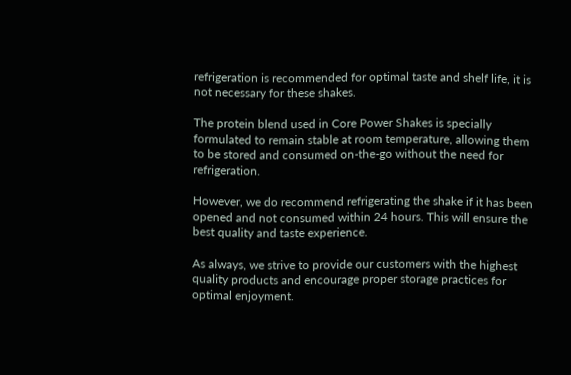refrigeration is recommended for optimal taste and shelf life, it is not necessary for these shakes.

The protein blend used in Core Power Shakes is specially formulated to remain stable at room temperature, allowing them to be stored and consumed on-the-go without the need for refrigeration.

However, we do recommend refrigerating the shake if it has been opened and not consumed within 24 hours. This will ensure the best quality and taste experience.

As always, we strive to provide our customers with the highest quality products and encourage proper storage practices for optimal enjoyment.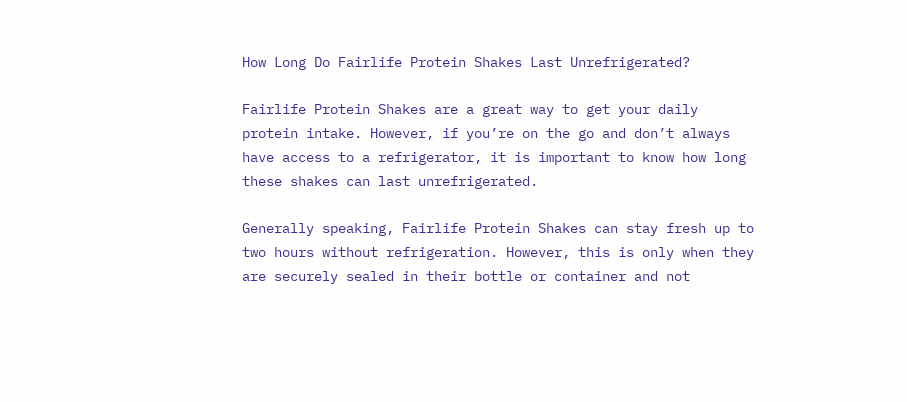How Long Do Fairlife Protein Shakes Last Unrefrigerated?

Fairlife Protein Shakes are a great way to get your daily protein intake. However, if you’re on the go and don’t always have access to a refrigerator, it is important to know how long these shakes can last unrefrigerated.

Generally speaking, Fairlife Protein Shakes can stay fresh up to two hours without refrigeration. However, this is only when they are securely sealed in their bottle or container and not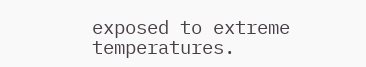exposed to extreme temperatures.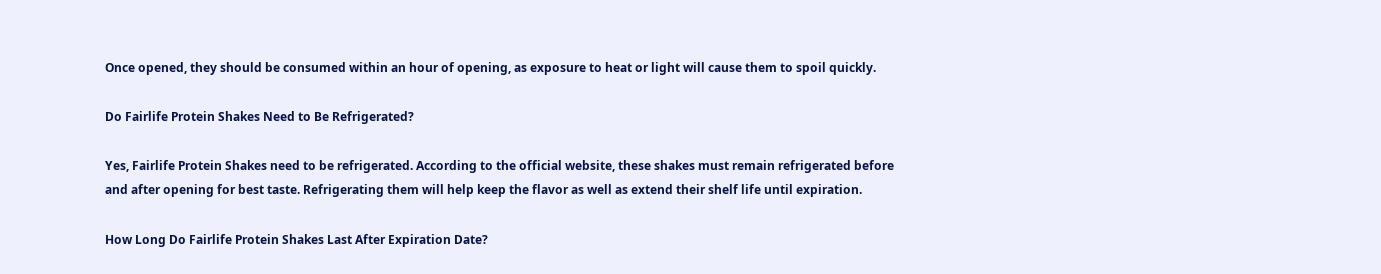Once opened, they should be consumed within an hour of opening, as exposure to heat or light will cause them to spoil quickly.

Do Fairlife Protein Shakes Need to Be Refrigerated?

Yes, Fairlife Protein Shakes need to be refrigerated. According to the official website, these shakes must remain refrigerated before and after opening for best taste. Refrigerating them will help keep the flavor as well as extend their shelf life until expiration.

How Long Do Fairlife Protein Shakes Last After Expiration Date?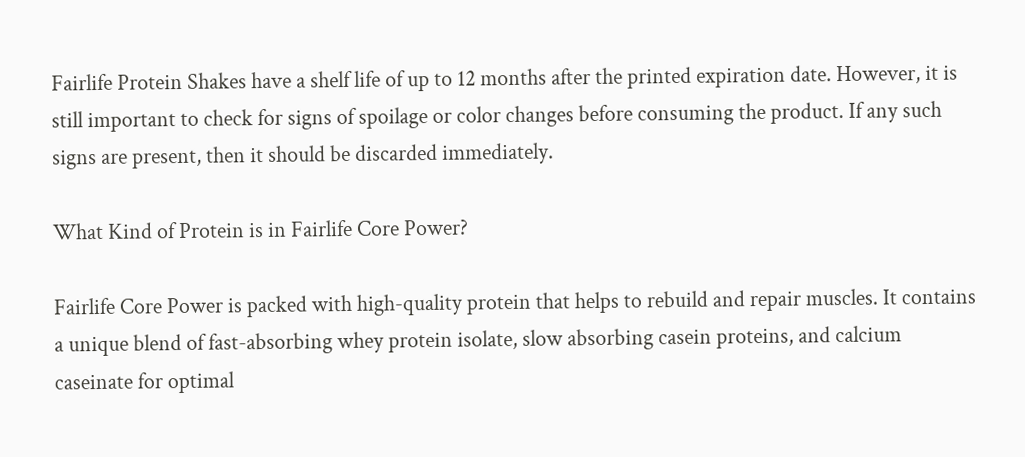Fairlife Protein Shakes have a shelf life of up to 12 months after the printed expiration date. However, it is still important to check for signs of spoilage or color changes before consuming the product. If any such signs are present, then it should be discarded immediately.

What Kind of Protein is in Fairlife Core Power?

Fairlife Core Power is packed with high-quality protein that helps to rebuild and repair muscles. It contains a unique blend of fast-absorbing whey protein isolate, slow absorbing casein proteins, and calcium caseinate for optimal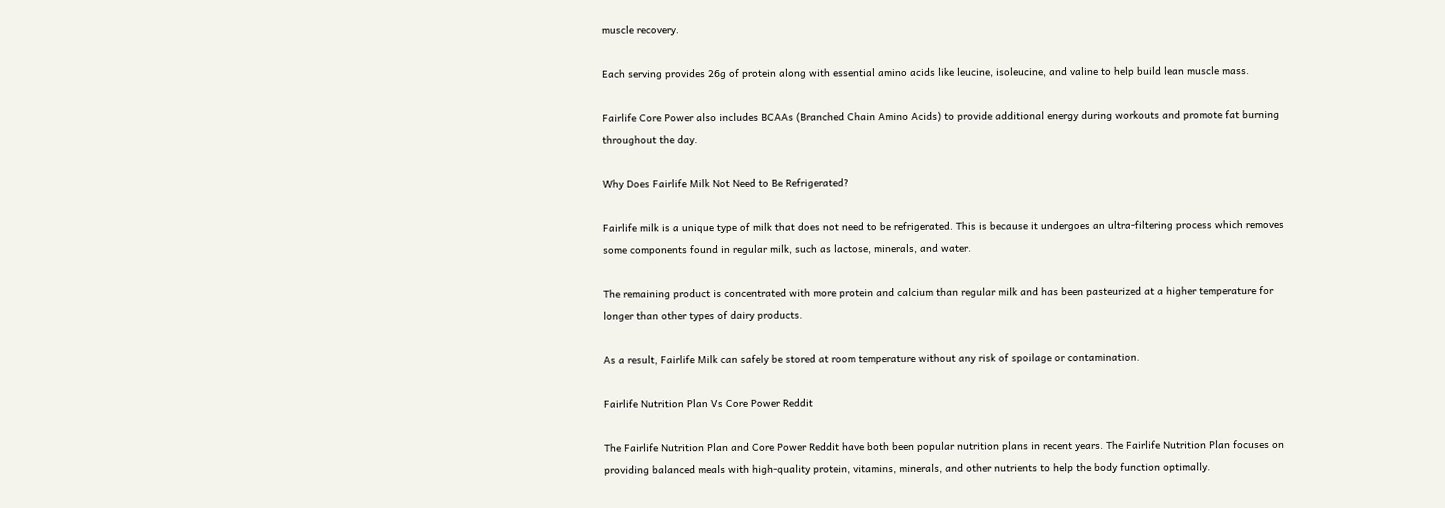muscle recovery.

Each serving provides 26g of protein along with essential amino acids like leucine, isoleucine, and valine to help build lean muscle mass.

Fairlife Core Power also includes BCAAs (Branched Chain Amino Acids) to provide additional energy during workouts and promote fat burning throughout the day.

Why Does Fairlife Milk Not Need to Be Refrigerated?

Fairlife milk is a unique type of milk that does not need to be refrigerated. This is because it undergoes an ultra-filtering process which removes some components found in regular milk, such as lactose, minerals, and water.

The remaining product is concentrated with more protein and calcium than regular milk and has been pasteurized at a higher temperature for longer than other types of dairy products.

As a result, Fairlife Milk can safely be stored at room temperature without any risk of spoilage or contamination.

Fairlife Nutrition Plan Vs Core Power Reddit

The Fairlife Nutrition Plan and Core Power Reddit have both been popular nutrition plans in recent years. The Fairlife Nutrition Plan focuses on providing balanced meals with high-quality protein, vitamins, minerals, and other nutrients to help the body function optimally.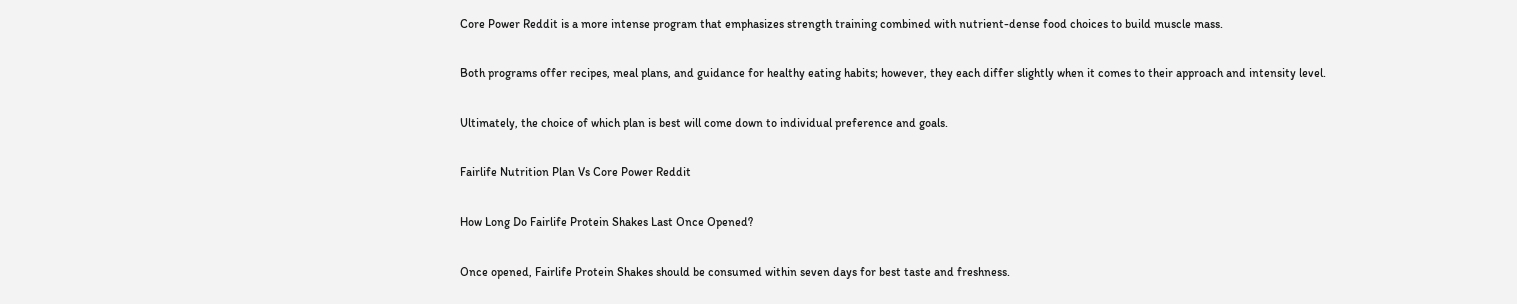Core Power Reddit is a more intense program that emphasizes strength training combined with nutrient-dense food choices to build muscle mass.

Both programs offer recipes, meal plans, and guidance for healthy eating habits; however, they each differ slightly when it comes to their approach and intensity level.

Ultimately, the choice of which plan is best will come down to individual preference and goals.

Fairlife Nutrition Plan Vs Core Power Reddit

How Long Do Fairlife Protein Shakes Last Once Opened?

Once opened, Fairlife Protein Shakes should be consumed within seven days for best taste and freshness.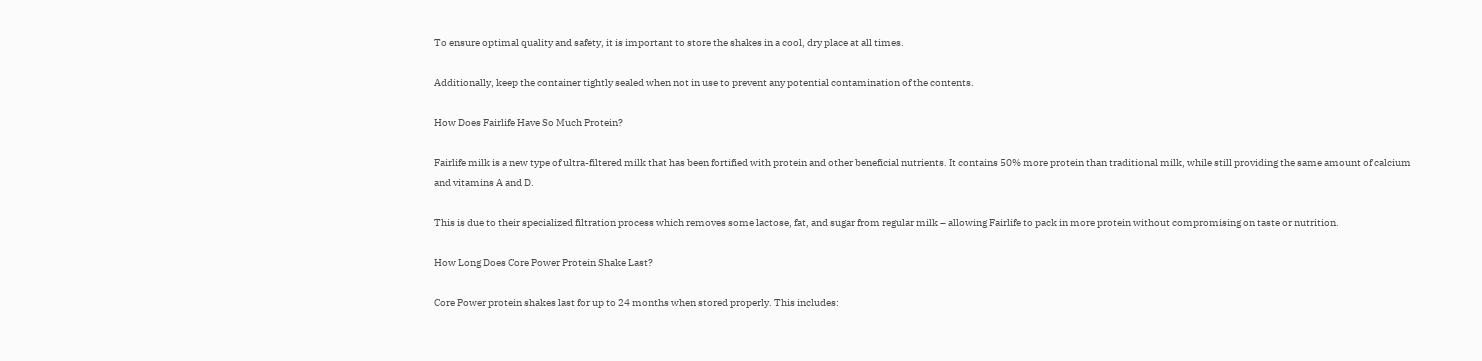To ensure optimal quality and safety, it is important to store the shakes in a cool, dry place at all times.

Additionally, keep the container tightly sealed when not in use to prevent any potential contamination of the contents.

How Does Fairlife Have So Much Protein?

Fairlife milk is a new type of ultra-filtered milk that has been fortified with protein and other beneficial nutrients. It contains 50% more protein than traditional milk, while still providing the same amount of calcium and vitamins A and D.

This is due to their specialized filtration process which removes some lactose, fat, and sugar from regular milk – allowing Fairlife to pack in more protein without compromising on taste or nutrition.

How Long Does Core Power Protein Shake Last?

Core Power protein shakes last for up to 24 months when stored properly. This includes: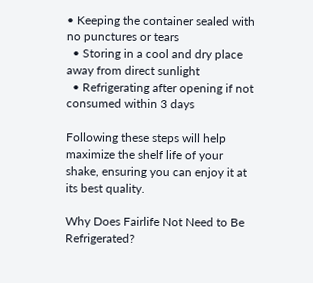• Keeping the container sealed with no punctures or tears
  • Storing in a cool and dry place away from direct sunlight
  • Refrigerating after opening if not consumed within 3 days

Following these steps will help maximize the shelf life of your shake, ensuring you can enjoy it at its best quality.

Why Does Fairlife Not Need to Be Refrigerated?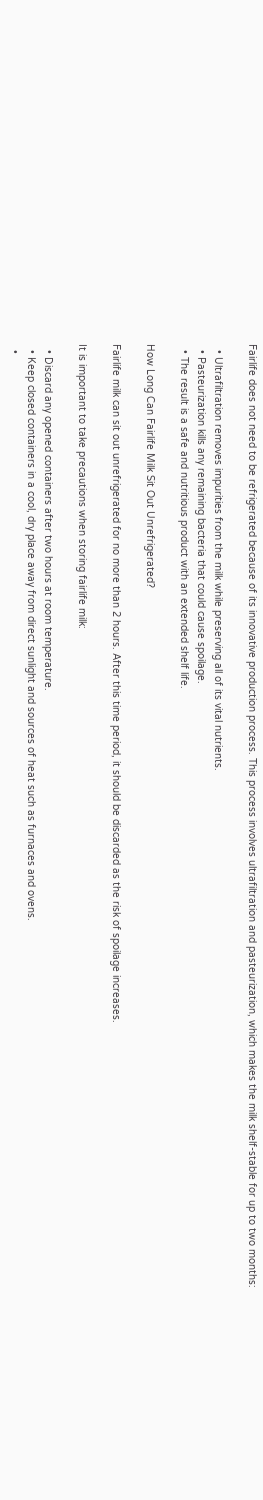Fairlife does not need to be refrigerated because of its innovative production process. This process involves ultrafiltration and pasteurization, which makes the milk shelf-stable for up to two months:

  • Ultrafiltration removes impurities from the milk while preserving all of its vital nutrients.
  • Pasteurization kills any remaining bacteria that could cause spoilage.
  • The result is a safe and nutritious product with an extended shelf life.

How Long Can Fairlife Milk Sit Out Unrefrigerated?

Fairlife milk can sit out unrefrigerated for no more than 2 hours. After this time period, it should be discarded as the risk of spoilage increases.

It is important to take precautions when storing fairlife milk:

  • Discard any opened containers after two hours at room temperature.
  • Keep closed containers in a cool, dry place away from direct sunlight and sources of heat such as furnaces and ovens.
  •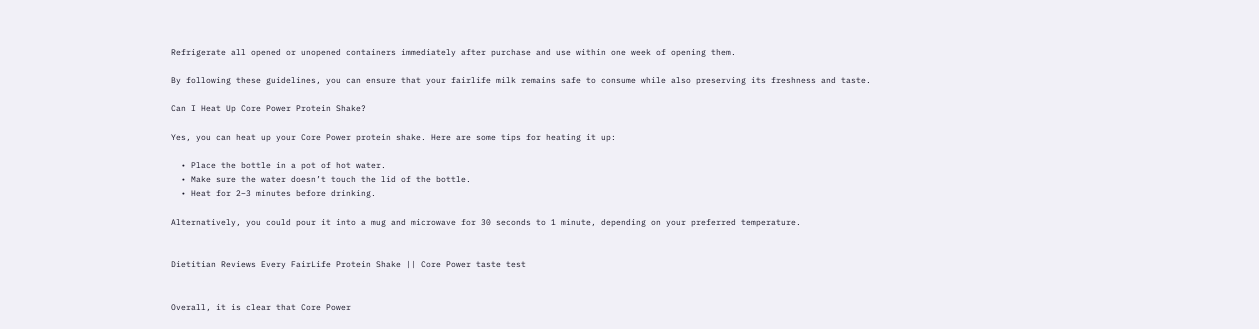Refrigerate all opened or unopened containers immediately after purchase and use within one week of opening them.

By following these guidelines, you can ensure that your fairlife milk remains safe to consume while also preserving its freshness and taste.

Can I Heat Up Core Power Protein Shake?

Yes, you can heat up your Core Power protein shake. Here are some tips for heating it up:

  • Place the bottle in a pot of hot water.
  • Make sure the water doesn’t touch the lid of the bottle.
  • Heat for 2–3 minutes before drinking.

Alternatively, you could pour it into a mug and microwave for 30 seconds to 1 minute, depending on your preferred temperature.


Dietitian Reviews Every FairLife Protein Shake || Core Power taste test


Overall, it is clear that Core Power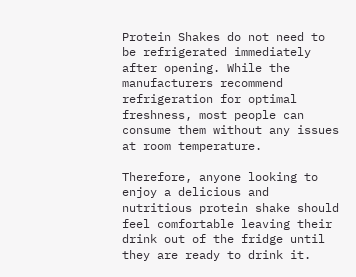Protein Shakes do not need to be refrigerated immediately after opening. While the manufacturers recommend refrigeration for optimal freshness, most people can consume them without any issues at room temperature.

Therefore, anyone looking to enjoy a delicious and nutritious protein shake should feel comfortable leaving their drink out of the fridge until they are ready to drink it.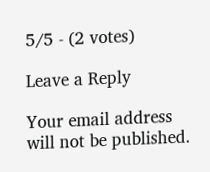5/5 - (2 votes)

Leave a Reply

Your email address will not be published.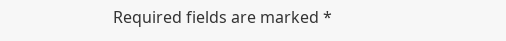Required fields are marked *